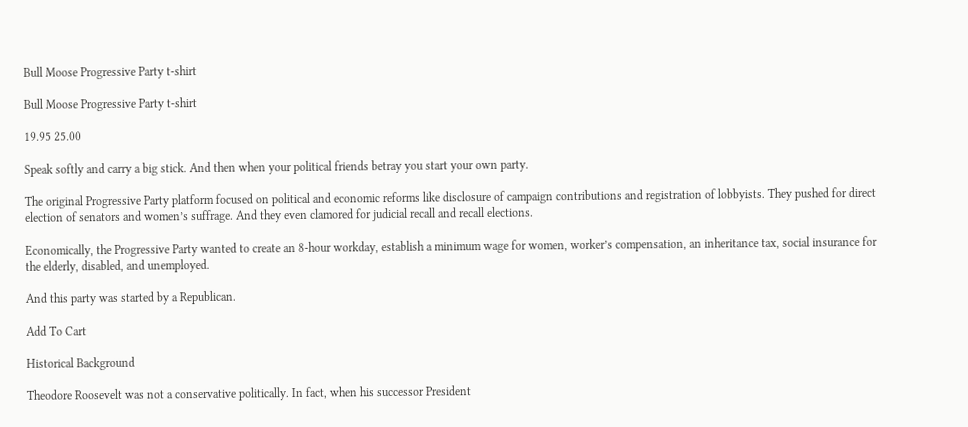Bull Moose Progressive Party t-shirt

Bull Moose Progressive Party t-shirt

19.95 25.00

Speak softly and carry a big stick. And then when your political friends betray you start your own party.

The original Progressive Party platform focused on political and economic reforms like disclosure of campaign contributions and registration of lobbyists. They pushed for direct election of senators and women’s suffrage. And they even clamored for judicial recall and recall elections.

Economically, the Progressive Party wanted to create an 8-hour workday, establish a minimum wage for women, worker’s compensation, an inheritance tax, social insurance for the elderly, disabled, and unemployed.

And this party was started by a Republican.

Add To Cart

Historical Background

Theodore Roosevelt was not a conservative politically. In fact, when his successor President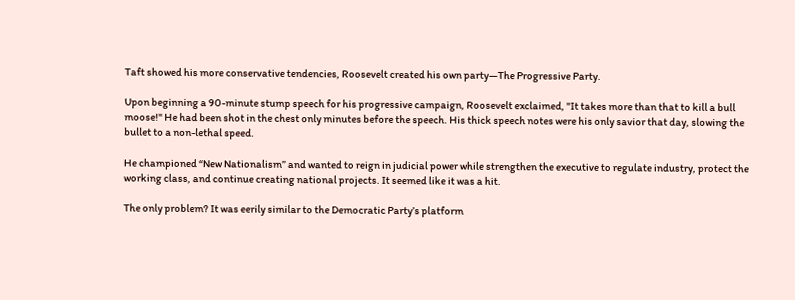Taft showed his more conservative tendencies, Roosevelt created his own party—The Progressive Party.

Upon beginning a 90-minute stump speech for his progressive campaign, Roosevelt exclaimed, "It takes more than that to kill a bull moose!" He had been shot in the chest only minutes before the speech. His thick speech notes were his only savior that day, slowing the bullet to a non-lethal speed.

He championed “New Nationalism” and wanted to reign in judicial power while strengthen the executive to regulate industry, protect the working class, and continue creating national projects. It seemed like it was a hit.

The only problem? It was eerily similar to the Democratic Party’s platform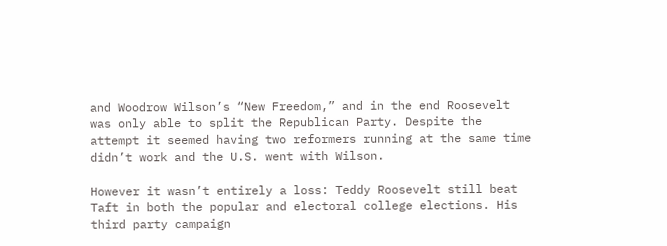and Woodrow Wilson’s “New Freedom,” and in the end Roosevelt was only able to split the Republican Party. Despite the attempt it seemed having two reformers running at the same time didn’t work and the U.S. went with Wilson.

However it wasn’t entirely a loss: Teddy Roosevelt still beat Taft in both the popular and electoral college elections. His third party campaign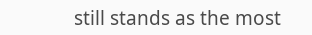still stands as the most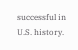successful in U.S. history.